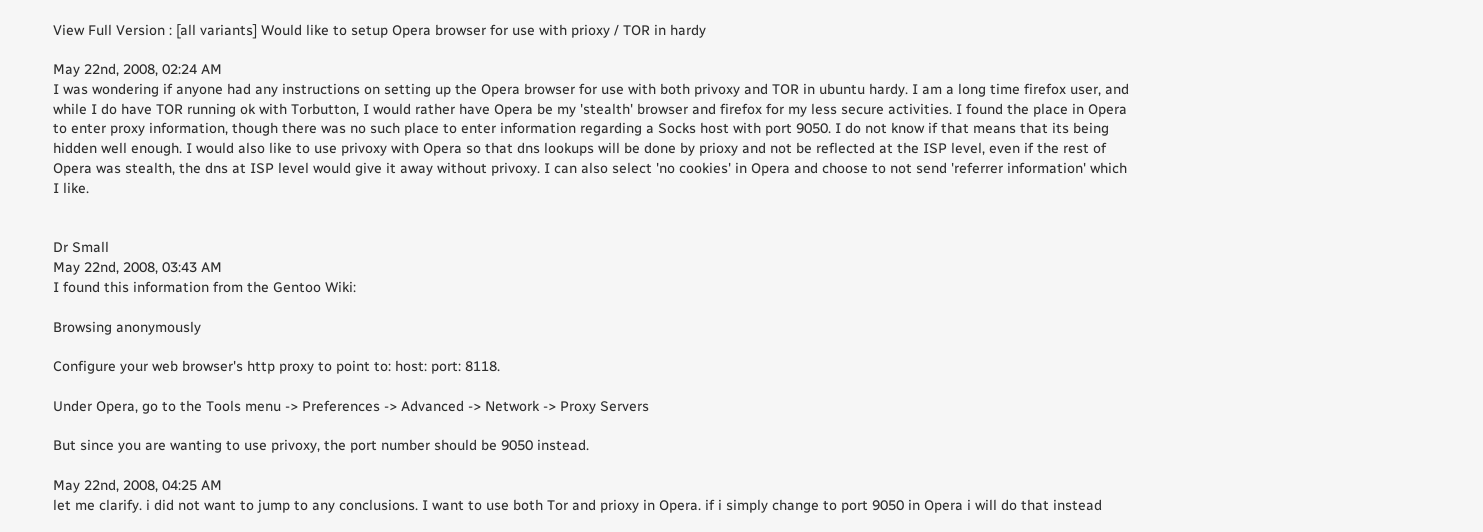View Full Version : [all variants] Would like to setup Opera browser for use with prioxy / TOR in hardy

May 22nd, 2008, 02:24 AM
I was wondering if anyone had any instructions on setting up the Opera browser for use with both privoxy and TOR in ubuntu hardy. I am a long time firefox user, and while I do have TOR running ok with Torbutton, I would rather have Opera be my 'stealth' browser and firefox for my less secure activities. I found the place in Opera to enter proxy information, though there was no such place to enter information regarding a Socks host with port 9050. I do not know if that means that its being hidden well enough. I would also like to use privoxy with Opera so that dns lookups will be done by prioxy and not be reflected at the ISP level, even if the rest of Opera was stealth, the dns at ISP level would give it away without privoxy. I can also select 'no cookies' in Opera and choose to not send 'referrer information' which I like.


Dr Small
May 22nd, 2008, 03:43 AM
I found this information from the Gentoo Wiki:

Browsing anonymously

Configure your web browser's http proxy to point to: host: port: 8118.

Under Opera, go to the Tools menu -> Preferences -> Advanced -> Network -> Proxy Servers

But since you are wanting to use privoxy, the port number should be 9050 instead.

May 22nd, 2008, 04:25 AM
let me clarify. i did not want to jump to any conclusions. I want to use both Tor and prioxy in Opera. if i simply change to port 9050 in Opera i will do that instead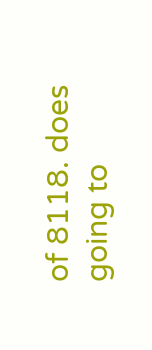of 8118. does going to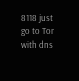8118 just go to Tor with dns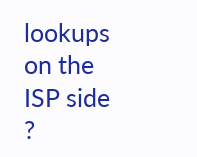lookups on the ISP side ?